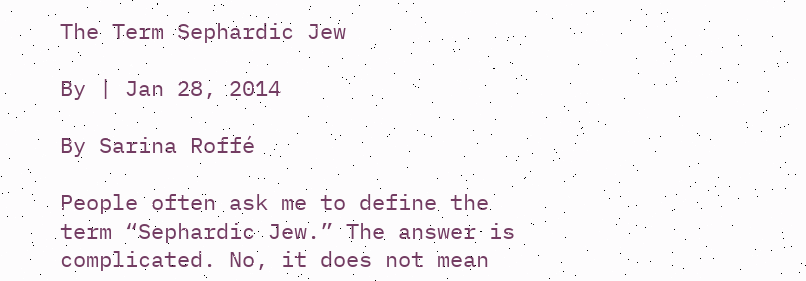The Term Sephardic Jew

By | Jan 28, 2014

By Sarina Roffé

People often ask me to define the term “Sephardic Jew.” The answer is complicated. No, it does not mean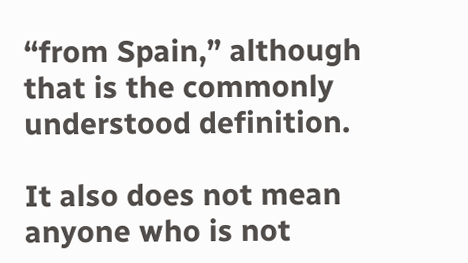“from Spain,” although that is the commonly understood definition.

It also does not mean anyone who is not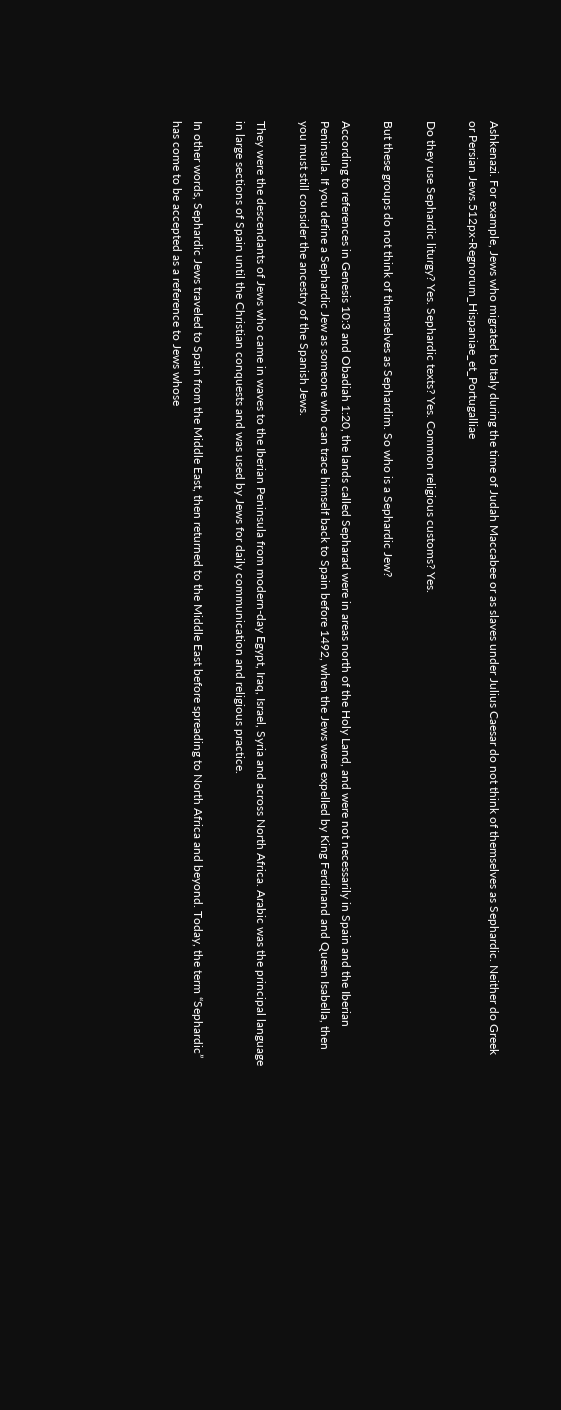Ashkenazi. For example, Jews who migrated to Italy during the time of Judah Maccabee or as slaves under Julius Caesar do not think of themselves as Sephardic. Neither do Greek or Persian Jews.512px-Regnorum_Hispaniae_et_Portugalliae

Do they use Sephardic liturgy? Yes. Sephardic texts? Yes. Common religious customs? Yes.

But these groups do not think of themselves as Sephardim. So who is a Sephardic Jew?

According to references in Genesis 10:3 and Obadiah 1:20, the lands called Sepharad were in areas north of the Holy Land, and were not necessarily in Spain and the Iberian Peninsula. If you define a Sephardic Jew as someone who can trace himself back to Spain before 1492, when the Jews were expelled by King Ferdinand and Queen Isabella, then you must still consider the ancestry of the Spanish Jews.

They were the descendants of Jews who came in waves to the Iberian Peninsula from modern-day Egypt, Iraq, Israel, Syria and across North Africa. Arabic was the principal language in large sections of Spain until the Christian conquests and was used by Jews for daily communication and religious practice.

In other words, Sephardic Jews traveled to Spain from the Middle East, then returned to the Middle East before spreading to North Africa and beyond. Today, the term “Sephardic” has come to be accepted as a reference to Jews whose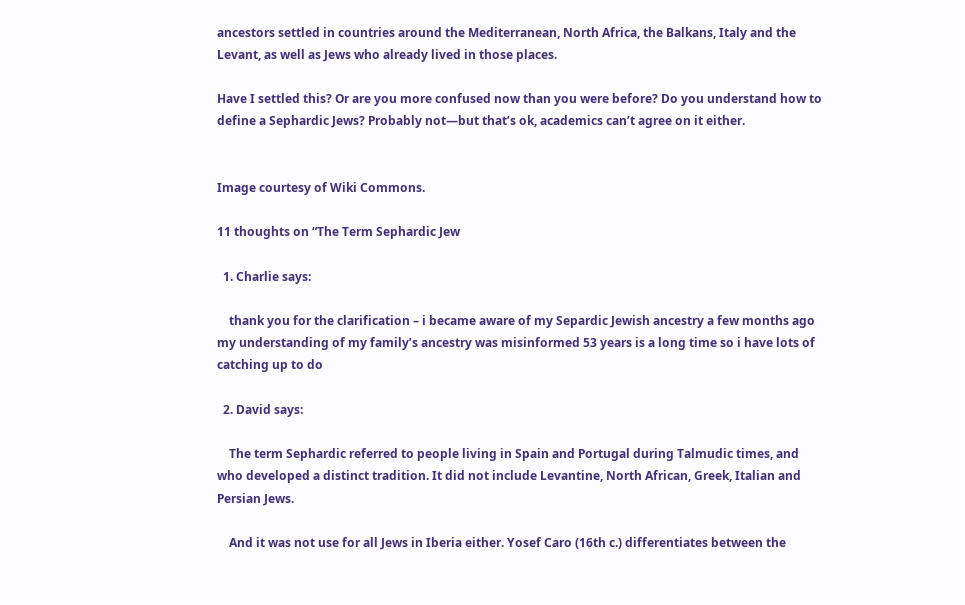ancestors settled in countries around the Mediterranean, North Africa, the Balkans, Italy and the Levant, as well as Jews who already lived in those places.

Have I settled this? Or are you more confused now than you were before? Do you understand how to define a Sephardic Jews? Probably not—but that’s ok, academics can’t agree on it either.


Image courtesy of Wiki Commons.

11 thoughts on “The Term Sephardic Jew

  1. Charlie says:

    thank you for the clarification – i became aware of my Separdic Jewish ancestry a few months ago my understanding of my family’s ancestry was misinformed 53 years is a long time so i have lots of catching up to do

  2. David says:

    The term Sephardic referred to people living in Spain and Portugal during Talmudic times, and who developed a distinct tradition. It did not include Levantine, North African, Greek, Italian and Persian Jews.

    And it was not use for all Jews in Iberia either. Yosef Caro (16th c.) differentiates between the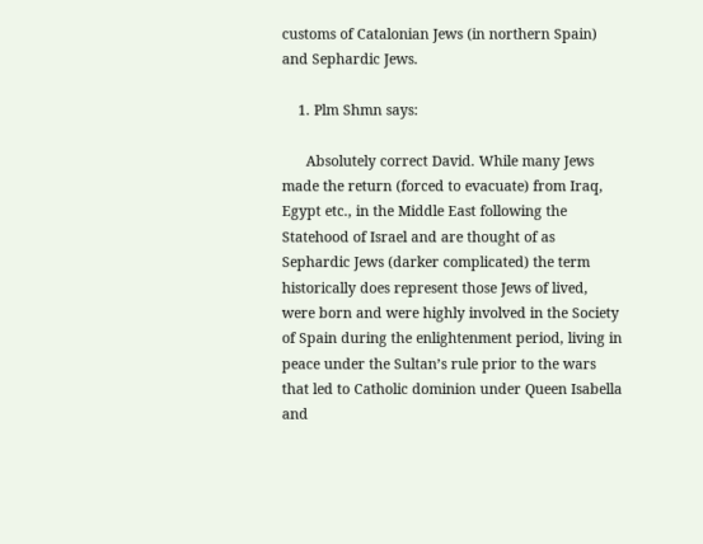customs of Catalonian Jews (in northern Spain) and Sephardic Jews.

    1. Plm Shmn says:

      Absolutely correct David. While many Jews made the return (forced to evacuate) from Iraq, Egypt etc., in the Middle East following the Statehood of Israel and are thought of as Sephardic Jews (darker complicated) the term historically does represent those Jews of lived, were born and were highly involved in the Society of Spain during the enlightenment period, living in peace under the Sultan’s rule prior to the wars that led to Catholic dominion under Queen Isabella and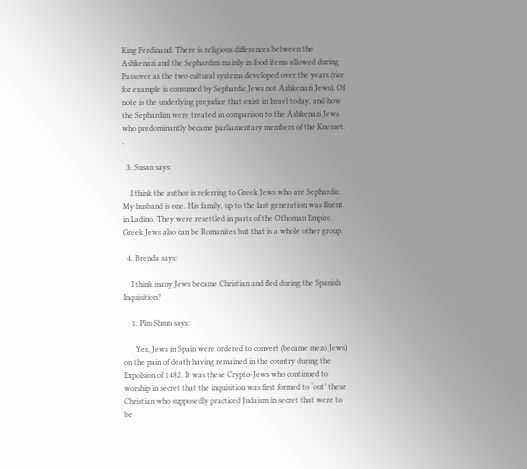King Ferdinand. There is religious differences between the Ashkenazi and the Sephardim mainly in food items allowed during Passover as the two cultural systems developed over the years (rice for example is consumed by Sephardic Jews not Ashkenazi Jews). Of note is the underlying prejudice that exist in Israel today, and how the Sephardim were treated in comparison to the Ashkenazi Jews who predominantly became parliamentary members of the Knesset. .

  3. Susan says:

    I think the author is referring to Greek Jews who are Sephardic. My husband is one. His family, up to the last generation was fluent in Ladino. They were resettled in parts of the Othoman Empire. Greek Jews also can be Romanites but that is a whole other group.

  4. Brenda says:

    I think many Jews became Christian and fled during the Spanish Inquisition?

    1. Plm Shmn says:

      Yes, Jews in Spain were ordered to convert (became mezo Jews) on the pain of death having remained in the country during the Expolsion of 1482. It was these Crypto-Jews who continued to worship in secret that the inquisition was first formed to ‘out’ these Christian who supposedly practiced Judaism in secret that were to be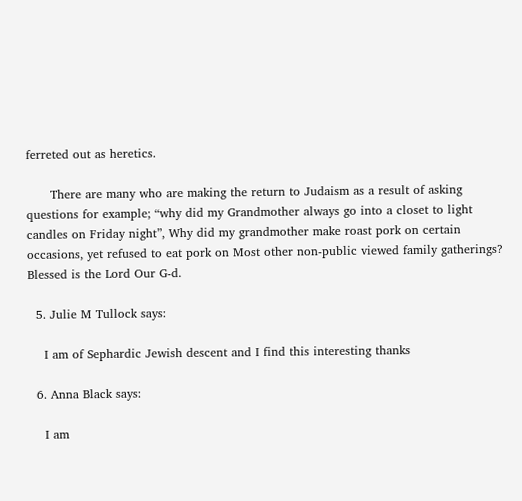ferreted out as heretics.

      There are many who are making the return to Judaism as a result of asking questions for example; “why did my Grandmother always go into a closet to light candles on Friday night”, Why did my grandmother make roast pork on certain occasions, yet refused to eat pork on Most other non-public viewed family gatherings? Blessed is the Lord Our G-d.

  5. Julie M Tullock says:

    I am of Sephardic Jewish descent and I find this interesting thanks

  6. Anna Black says:

    I am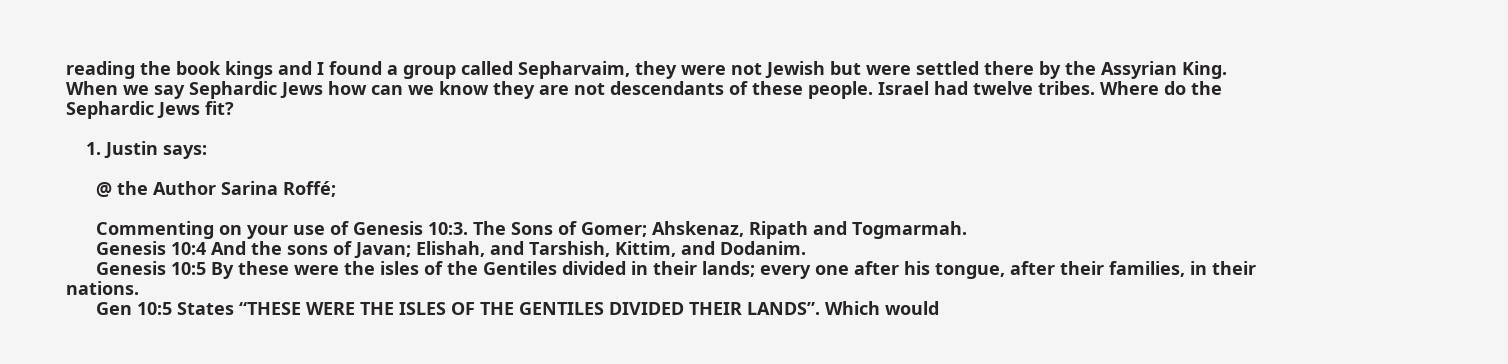reading the book kings and I found a group called Sepharvaim, they were not Jewish but were settled there by the Assyrian King. When we say Sephardic Jews how can we know they are not descendants of these people. Israel had twelve tribes. Where do the Sephardic Jews fit?

    1. Justin says:

      @ the Author Sarina Roffé;

      Commenting on your use of Genesis 10:3. The Sons of Gomer; Ahskenaz, Ripath and Togmarmah.
      Genesis 10:4 And the sons of Javan; Elishah, and Tarshish, Kittim, and Dodanim.
      Genesis 10:5 By these were the isles of the Gentiles divided in their lands; every one after his tongue, after their families, in their nations.
      Gen 10:5 States “THESE WERE THE ISLES OF THE GENTILES DIVIDED THEIR LANDS”. Which would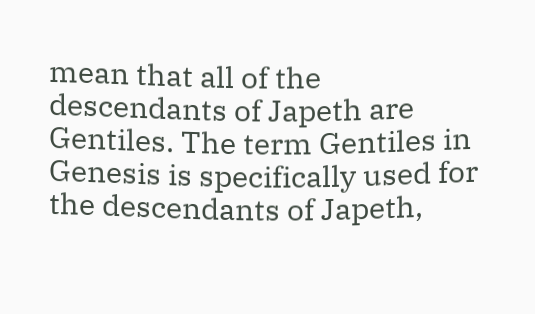mean that all of the descendants of Japeth are Gentiles. The term Gentiles in Genesis is specifically used for the descendants of Japeth,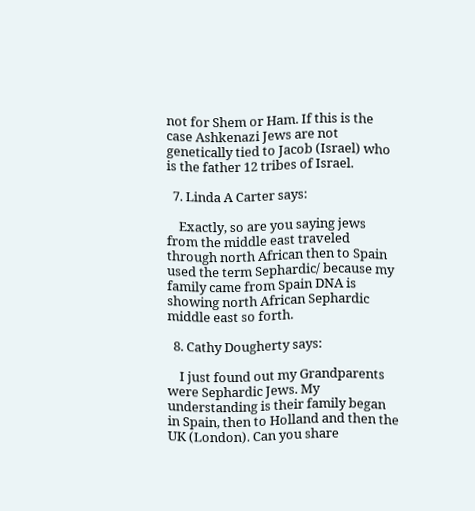not for Shem or Ham. If this is the case Ashkenazi Jews are not genetically tied to Jacob (Israel) who is the father 12 tribes of Israel.

  7. Linda A Carter says:

    Exactly, so are you saying jews from the middle east traveled through north African then to Spain used the term Sephardic/ because my family came from Spain DNA is showing north African Sephardic middle east so forth.

  8. Cathy Dougherty says:

    I just found out my Grandparents were Sephardic Jews. My understanding is their family began in Spain, then to Holland and then the UK (London). Can you share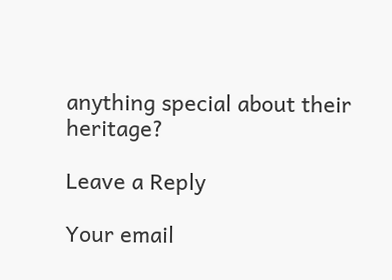anything special about their heritage?

Leave a Reply

Your email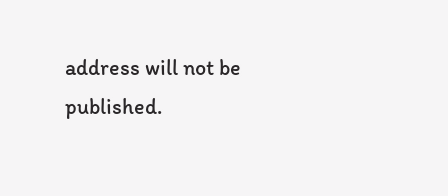address will not be published.